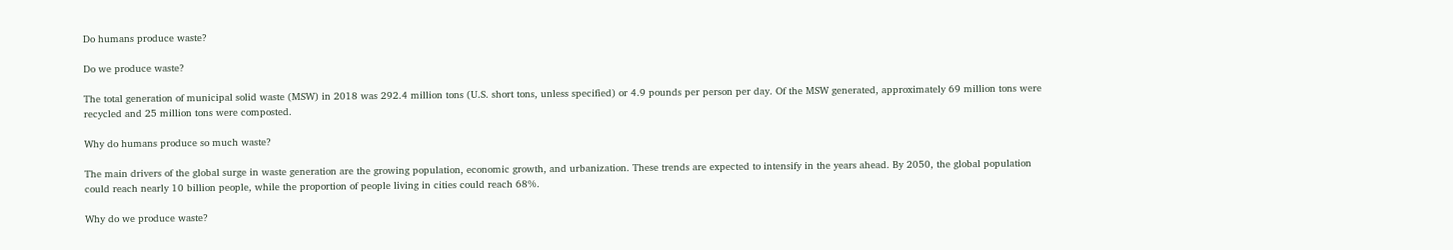Do humans produce waste?

Do we produce waste?

The total generation of municipal solid waste (MSW) in 2018 was 292.4 million tons (U.S. short tons, unless specified) or 4.9 pounds per person per day. Of the MSW generated, approximately 69 million tons were recycled and 25 million tons were composted.

Why do humans produce so much waste?

The main drivers of the global surge in waste generation are the growing population, economic growth, and urbanization. These trends are expected to intensify in the years ahead. By 2050, the global population could reach nearly 10 billion people, while the proportion of people living in cities could reach 68%.

Why do we produce waste?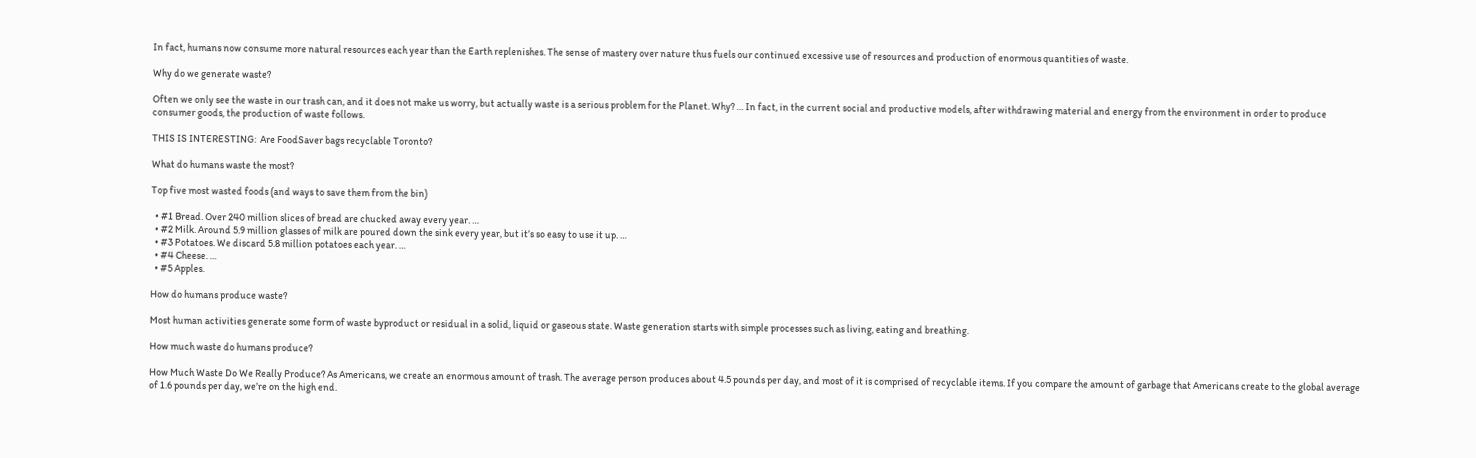In fact, humans now consume more natural resources each year than the Earth replenishes. The sense of mastery over nature thus fuels our continued excessive use of resources and production of enormous quantities of waste.

Why do we generate waste?

Often we only see the waste in our trash can, and it does not make us worry, but actually waste is a serious problem for the Planet. Why? … In fact, in the current social and productive models, after withdrawing material and energy from the environment in order to produce consumer goods, the production of waste follows.

THIS IS INTERESTING:  Are FoodSaver bags recyclable Toronto?

What do humans waste the most?

Top five most wasted foods (and ways to save them from the bin)

  • #1 Bread. Over 240 million slices of bread are chucked away every year. …
  • #2 Milk. Around 5.9 million glasses of milk are poured down the sink every year, but it’s so easy to use it up. …
  • #3 Potatoes. We discard 5.8 million potatoes each year. …
  • #4 Cheese. …
  • #5 Apples.

How do humans produce waste?

Most human activities generate some form of waste byproduct or residual in a solid, liquid or gaseous state. Waste generation starts with simple processes such as living, eating and breathing.

How much waste do humans produce?

How Much Waste Do We Really Produce? As Americans, we create an enormous amount of trash. The average person produces about 4.5 pounds per day, and most of it is comprised of recyclable items. If you compare the amount of garbage that Americans create to the global average of 1.6 pounds per day, we’re on the high end.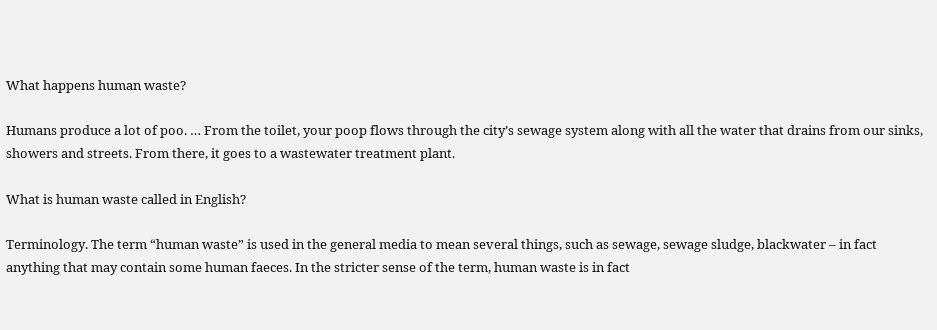What happens human waste?

Humans produce a lot of poo. … From the toilet, your poop flows through the city’s sewage system along with all the water that drains from our sinks, showers and streets. From there, it goes to a wastewater treatment plant.

What is human waste called in English?

Terminology. The term “human waste” is used in the general media to mean several things, such as sewage, sewage sludge, blackwater – in fact anything that may contain some human faeces. In the stricter sense of the term, human waste is in fact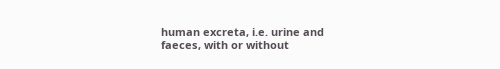human excreta, i.e. urine and faeces, with or without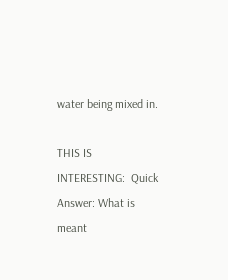water being mixed in.

THIS IS INTERESTING:  Quick Answer: What is meant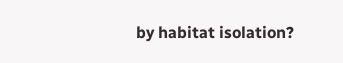by habitat isolation?